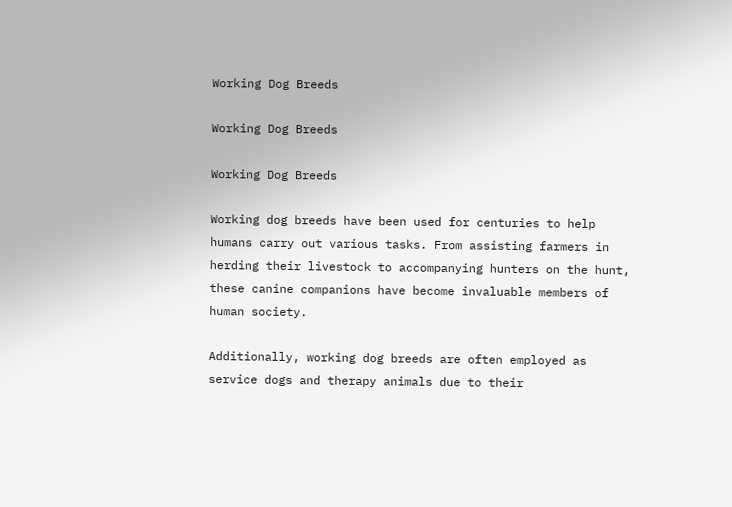Working Dog Breeds

Working Dog Breeds

Working Dog Breeds

Working dog breeds have been used for centuries to help humans carry out various tasks. From assisting farmers in herding their livestock to accompanying hunters on the hunt, these canine companions have become invaluable members of human society.

Additionally, working dog breeds are often employed as service dogs and therapy animals due to their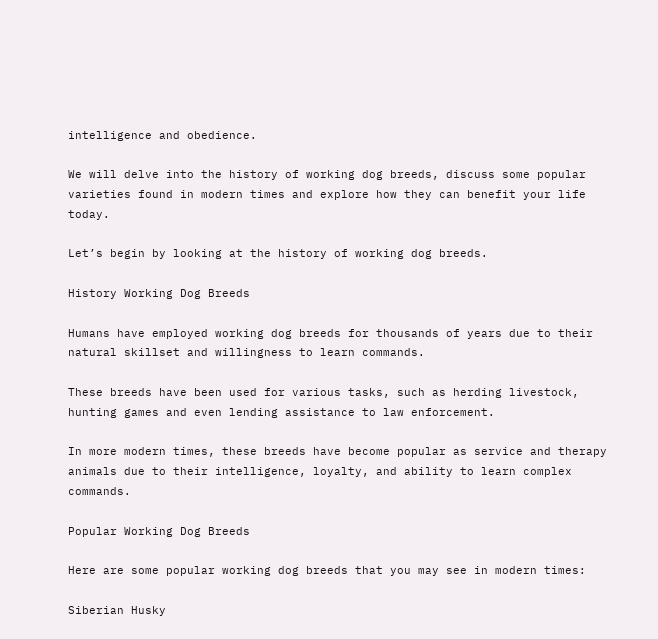intelligence and obedience.

We will delve into the history of working dog breeds, discuss some popular varieties found in modern times and explore how they can benefit your life today.

Let’s begin by looking at the history of working dog breeds.

History Working Dog Breeds

Humans have employed working dog breeds for thousands of years due to their natural skillset and willingness to learn commands.

These breeds have been used for various tasks, such as herding livestock, hunting games and even lending assistance to law enforcement.

In more modern times, these breeds have become popular as service and therapy animals due to their intelligence, loyalty, and ability to learn complex commands.

Popular Working Dog Breeds

Here are some popular working dog breeds that you may see in modern times:

Siberian Husky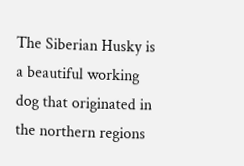The Siberian Husky is a beautiful working dog that originated in the northern regions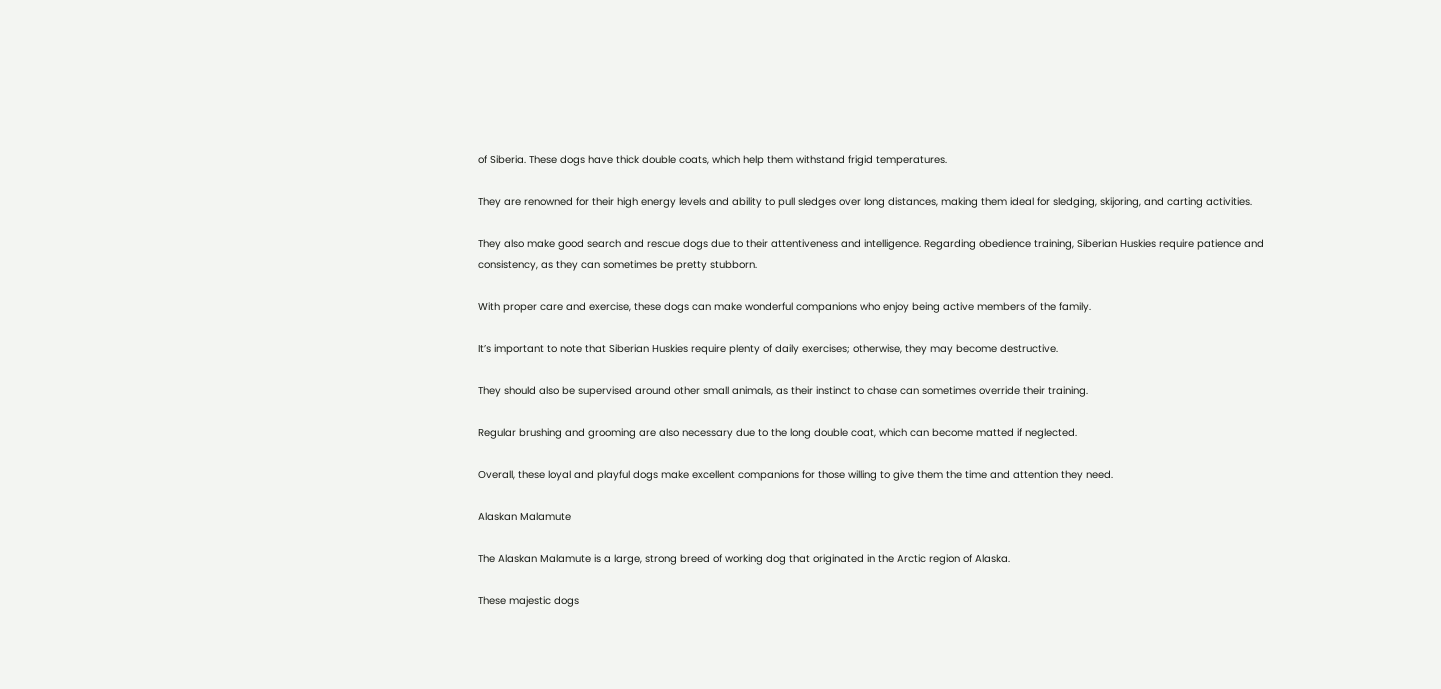of Siberia. These dogs have thick double coats, which help them withstand frigid temperatures.

They are renowned for their high energy levels and ability to pull sledges over long distances, making them ideal for sledging, skijoring, and carting activities.

They also make good search and rescue dogs due to their attentiveness and intelligence. Regarding obedience training, Siberian Huskies require patience and consistency, as they can sometimes be pretty stubborn.

With proper care and exercise, these dogs can make wonderful companions who enjoy being active members of the family.

It’s important to note that Siberian Huskies require plenty of daily exercises; otherwise, they may become destructive.

They should also be supervised around other small animals, as their instinct to chase can sometimes override their training.

Regular brushing and grooming are also necessary due to the long double coat, which can become matted if neglected.

Overall, these loyal and playful dogs make excellent companions for those willing to give them the time and attention they need.

Alaskan Malamute

The Alaskan Malamute is a large, strong breed of working dog that originated in the Arctic region of Alaska.

These majestic dogs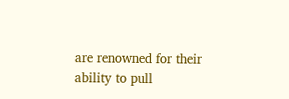are renowned for their ability to pull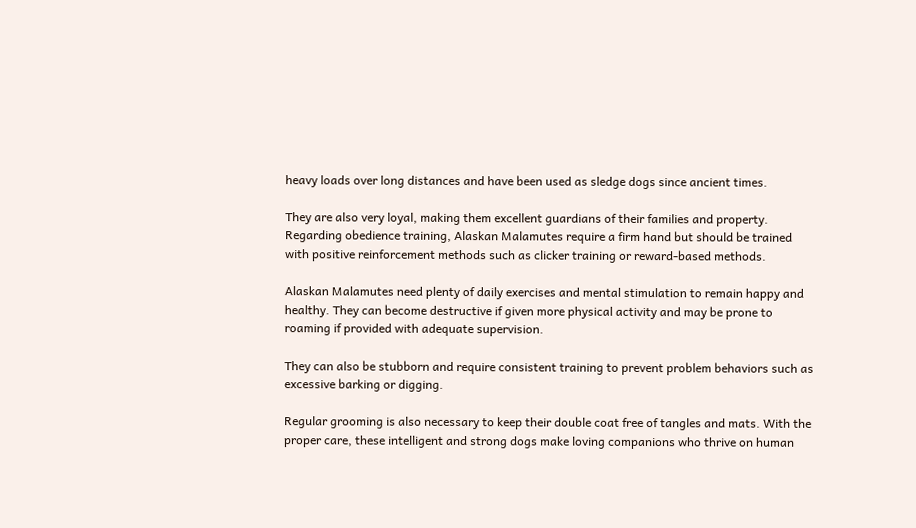heavy loads over long distances and have been used as sledge dogs since ancient times.

They are also very loyal, making them excellent guardians of their families and property. Regarding obedience training, Alaskan Malamutes require a firm hand but should be trained with positive reinforcement methods such as clicker training or reward-based methods.

Alaskan Malamutes need plenty of daily exercises and mental stimulation to remain happy and healthy. They can become destructive if given more physical activity and may be prone to roaming if provided with adequate supervision.

They can also be stubborn and require consistent training to prevent problem behaviors such as excessive barking or digging.

Regular grooming is also necessary to keep their double coat free of tangles and mats. With the proper care, these intelligent and strong dogs make loving companions who thrive on human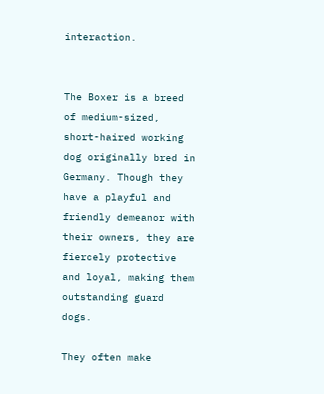interaction.


The Boxer is a breed of medium-sized, short-haired working dog originally bred in Germany. Though they have a playful and friendly demeanor with their owners, they are fiercely protective and loyal, making them outstanding guard dogs.

They often make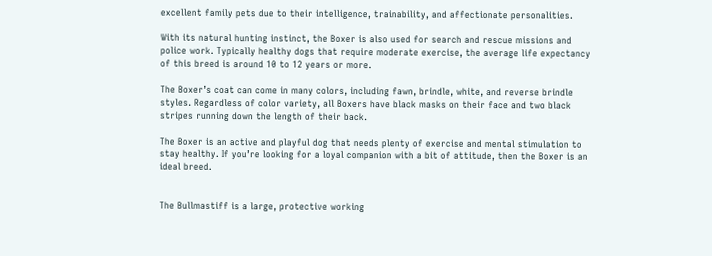excellent family pets due to their intelligence, trainability, and affectionate personalities.

With its natural hunting instinct, the Boxer is also used for search and rescue missions and police work. Typically healthy dogs that require moderate exercise, the average life expectancy of this breed is around 10 to 12 years or more.

The Boxer’s coat can come in many colors, including fawn, brindle, white, and reverse brindle styles. Regardless of color variety, all Boxers have black masks on their face and two black stripes running down the length of their back.

The Boxer is an active and playful dog that needs plenty of exercise and mental stimulation to stay healthy. If you’re looking for a loyal companion with a bit of attitude, then the Boxer is an ideal breed.


The Bullmastiff is a large, protective working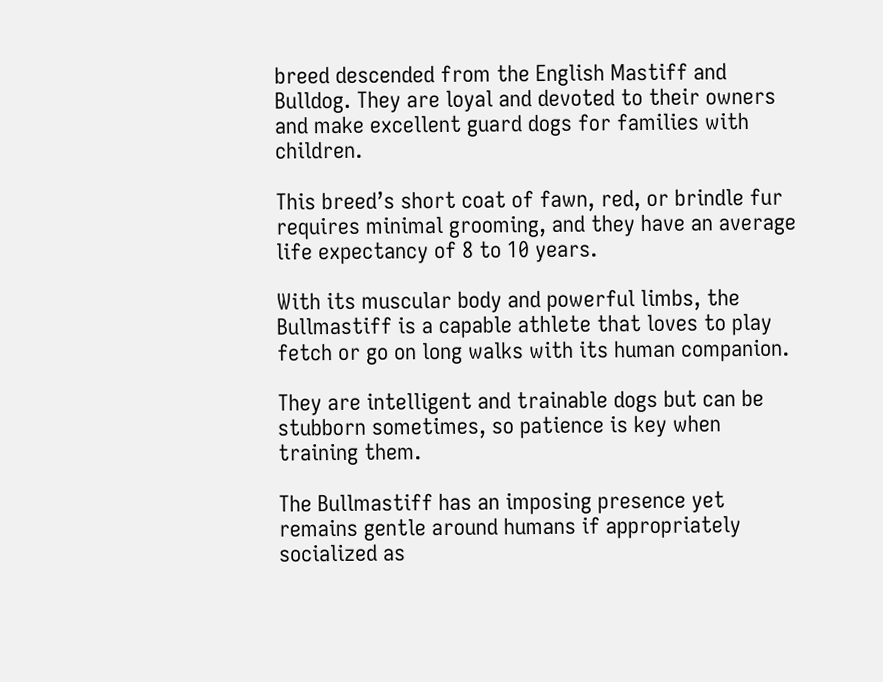breed descended from the English Mastiff and Bulldog. They are loyal and devoted to their owners and make excellent guard dogs for families with children.

This breed’s short coat of fawn, red, or brindle fur requires minimal grooming, and they have an average life expectancy of 8 to 10 years.

With its muscular body and powerful limbs, the Bullmastiff is a capable athlete that loves to play fetch or go on long walks with its human companion.

They are intelligent and trainable dogs but can be stubborn sometimes, so patience is key when training them.

The Bullmastiff has an imposing presence yet remains gentle around humans if appropriately socialized as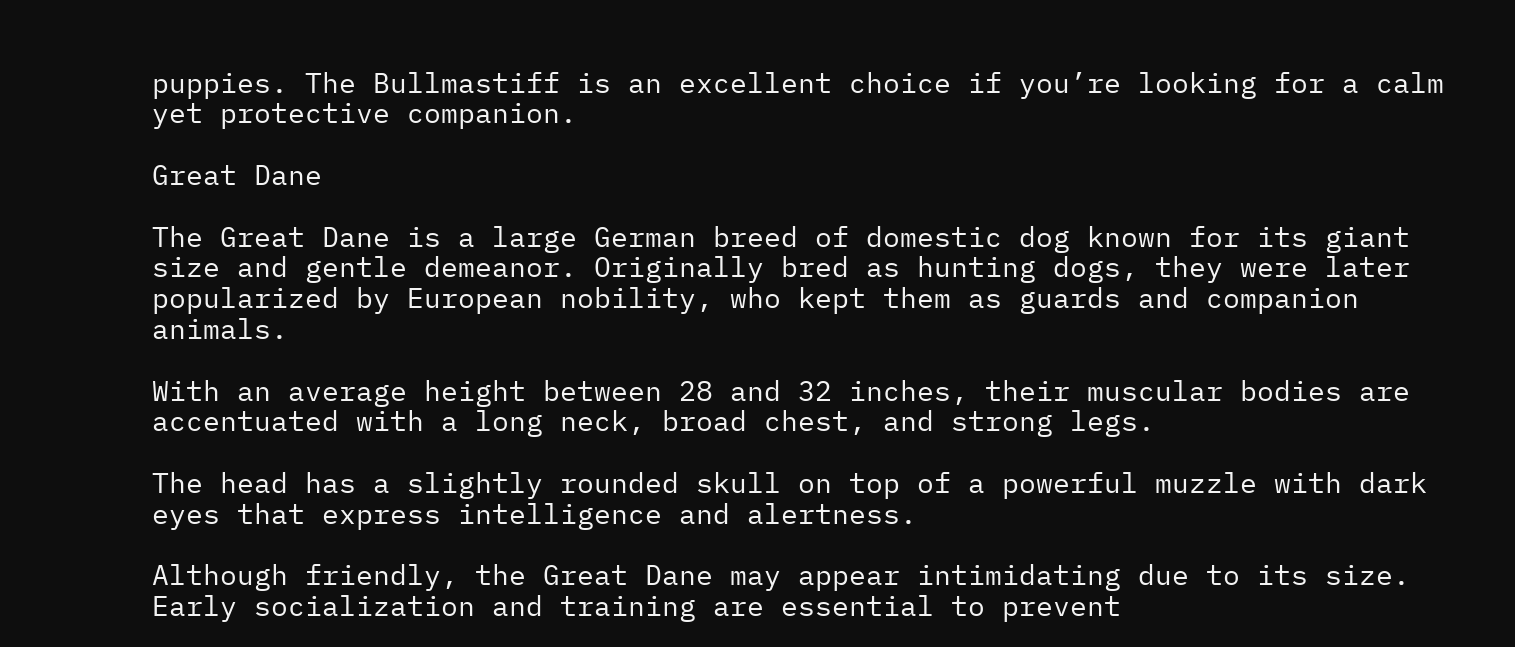puppies. The Bullmastiff is an excellent choice if you’re looking for a calm yet protective companion.

Great Dane

The Great Dane is a large German breed of domestic dog known for its giant size and gentle demeanor. Originally bred as hunting dogs, they were later popularized by European nobility, who kept them as guards and companion animals.

With an average height between 28 and 32 inches, their muscular bodies are accentuated with a long neck, broad chest, and strong legs.

The head has a slightly rounded skull on top of a powerful muzzle with dark eyes that express intelligence and alertness.

Although friendly, the Great Dane may appear intimidating due to its size. Early socialization and training are essential to prevent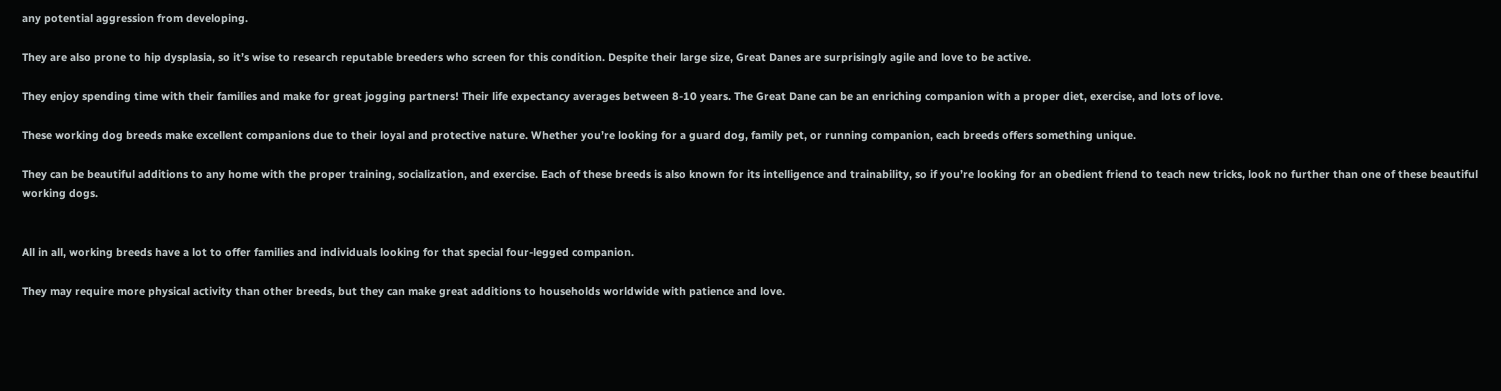any potential aggression from developing.

They are also prone to hip dysplasia, so it’s wise to research reputable breeders who screen for this condition. Despite their large size, Great Danes are surprisingly agile and love to be active.

They enjoy spending time with their families and make for great jogging partners! Their life expectancy averages between 8-10 years. The Great Dane can be an enriching companion with a proper diet, exercise, and lots of love.

These working dog breeds make excellent companions due to their loyal and protective nature. Whether you’re looking for a guard dog, family pet, or running companion, each breeds offers something unique.

They can be beautiful additions to any home with the proper training, socialization, and exercise. Each of these breeds is also known for its intelligence and trainability, so if you’re looking for an obedient friend to teach new tricks, look no further than one of these beautiful working dogs.


All in all, working breeds have a lot to offer families and individuals looking for that special four-legged companion.

They may require more physical activity than other breeds, but they can make great additions to households worldwide with patience and love.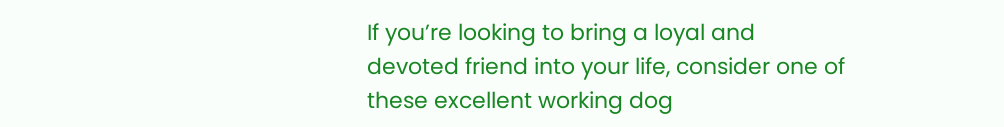If you’re looking to bring a loyal and devoted friend into your life, consider one of these excellent working dog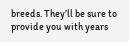breeds. They’ll be sure to provide you with years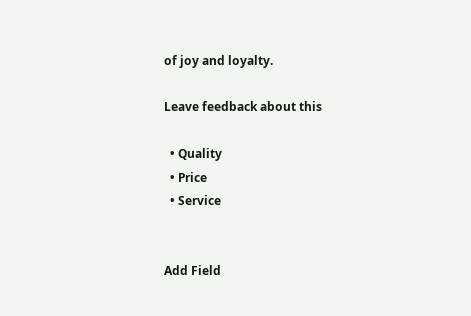of joy and loyalty.

Leave feedback about this

  • Quality
  • Price
  • Service


Add Field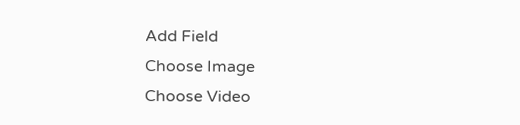Add Field
Choose Image
Choose Video